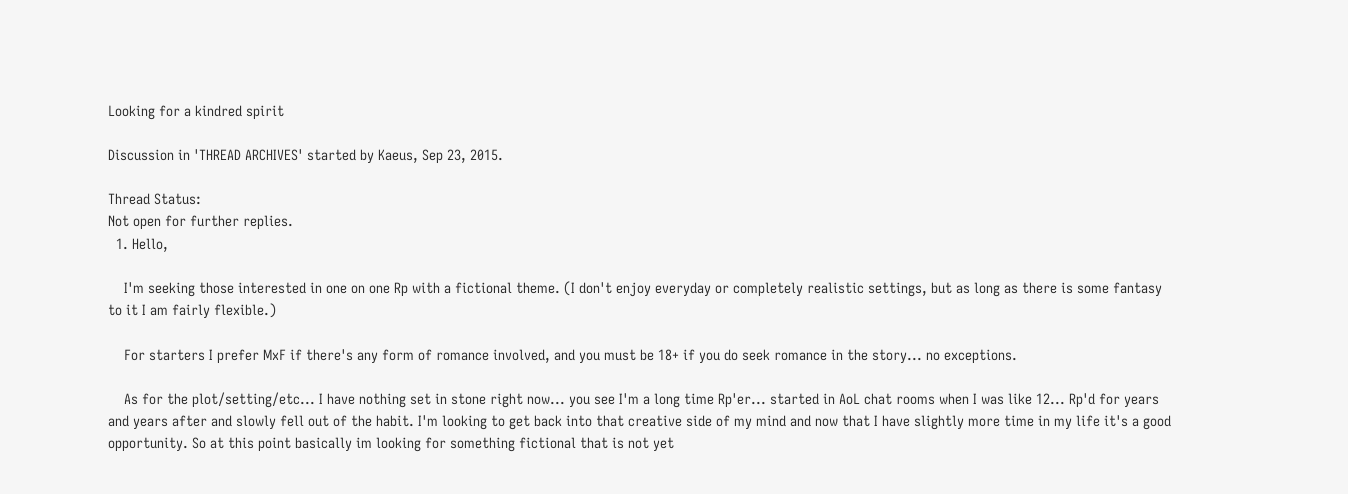Looking for a kindred spirit

Discussion in 'THREAD ARCHIVES' started by Kaeus, Sep 23, 2015.

Thread Status:
Not open for further replies.
  1. Hello,

    I'm seeking those interested in one on one Rp with a fictional theme. (I don't enjoy everyday or completely realistic settings, but as long as there is some fantasy to it I am fairly flexible.)

    For starters I prefer MxF if there's any form of romance involved, and you must be 18+ if you do seek romance in the story... no exceptions.

    As for the plot/setting/etc... I have nothing set in stone right now... you see I'm a long time Rp'er... started in AoL chat rooms when I was like 12... Rp'd for years and years after and slowly fell out of the habit. I'm looking to get back into that creative side of my mind and now that I have slightly more time in my life it's a good opportunity. So at this point basically im looking for something fictional that is not yet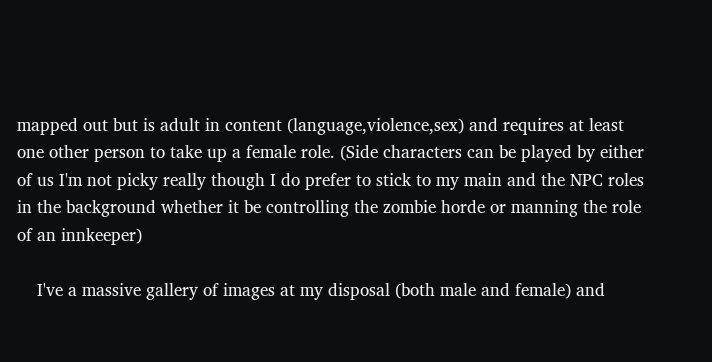mapped out but is adult in content (language,violence,sex) and requires at least one other person to take up a female role. (Side characters can be played by either of us I'm not picky really though I do prefer to stick to my main and the NPC roles in the background whether it be controlling the zombie horde or manning the role of an innkeeper)

    I've a massive gallery of images at my disposal (both male and female) and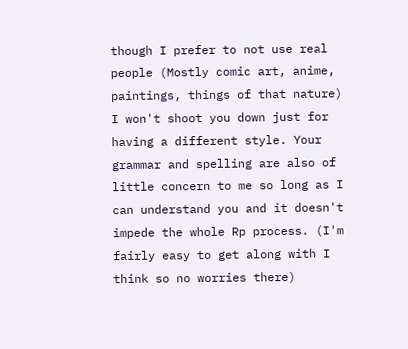though I prefer to not use real people (Mostly comic art, anime, paintings, things of that nature) I won't shoot you down just for having a different style. Your grammar and spelling are also of little concern to me so long as I can understand you and it doesn't impede the whole Rp process. (I'm fairly easy to get along with I think so no worries there)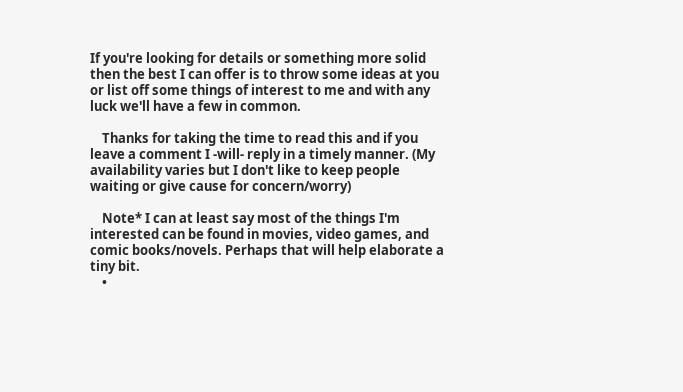If you're looking for details or something more solid then the best I can offer is to throw some ideas at you or list off some things of interest to me and with any luck we'll have a few in common.

    Thanks for taking the time to read this and if you leave a comment I -will- reply in a timely manner. (My availability varies but I don't like to keep people waiting or give cause for concern/worry)

    Note* I can at least say most of the things I'm interested can be found in movies, video games, and comic books/novels. Perhaps that will help elaborate a tiny bit.
    •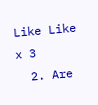Like Like x 3
  2. Are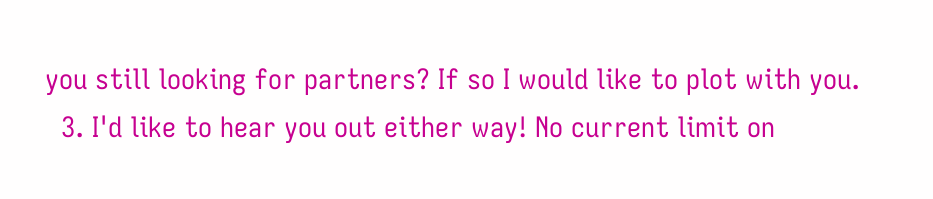you still looking for partners? If so I would like to plot with you.
  3. I'd like to hear you out either way! No current limit on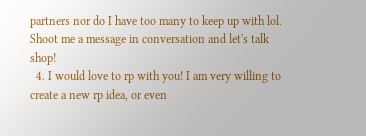partners nor do I have too many to keep up with lol. Shoot me a message in conversation and let's talk shop!
  4. I would love to rp with you! I am very willing to create a new rp idea, or even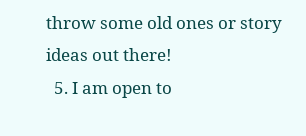throw some old ones or story ideas out there!
  5. I am open to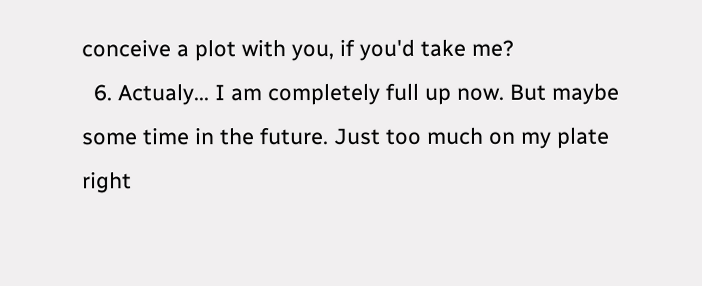conceive a plot with you, if you'd take me?
  6. Actualy... I am completely full up now. But maybe some time in the future. Just too much on my plate right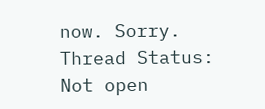now. Sorry.
Thread Status:
Not open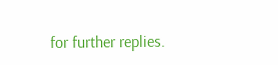for further replies.